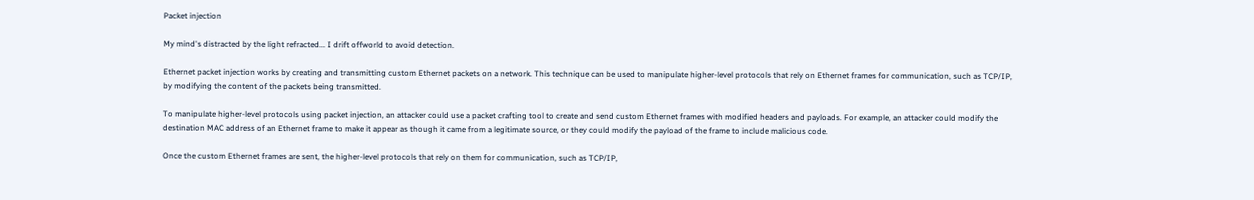Packet injection

My mind's distracted by the light refracted... I drift offworld to avoid detection.

Ethernet packet injection works by creating and transmitting custom Ethernet packets on a network. This technique can be used to manipulate higher-level protocols that rely on Ethernet frames for communication, such as TCP/IP, by modifying the content of the packets being transmitted.

To manipulate higher-level protocols using packet injection, an attacker could use a packet crafting tool to create and send custom Ethernet frames with modified headers and payloads. For example, an attacker could modify the destination MAC address of an Ethernet frame to make it appear as though it came from a legitimate source, or they could modify the payload of the frame to include malicious code.

Once the custom Ethernet frames are sent, the higher-level protocols that rely on them for communication, such as TCP/IP,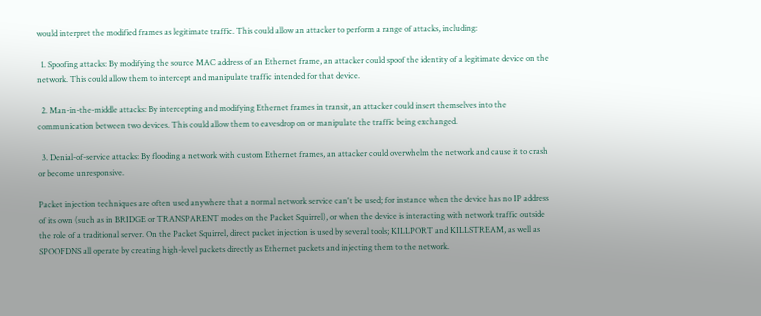would interpret the modified frames as legitimate traffic. This could allow an attacker to perform a range of attacks, including:

  1. Spoofing attacks: By modifying the source MAC address of an Ethernet frame, an attacker could spoof the identity of a legitimate device on the network. This could allow them to intercept and manipulate traffic intended for that device.

  2. Man-in-the-middle attacks: By intercepting and modifying Ethernet frames in transit, an attacker could insert themselves into the communication between two devices. This could allow them to eavesdrop on or manipulate the traffic being exchanged.

  3. Denial-of-service attacks: By flooding a network with custom Ethernet frames, an attacker could overwhelm the network and cause it to crash or become unresponsive.

Packet injection techniques are often used anywhere that a normal network service can't be used; for instance when the device has no IP address of its own (such as in BRIDGE or TRANSPARENT modes on the Packet Squirrel), or when the device is interacting with network traffic outside the role of a traditional server. On the Packet Squirrel, direct packet injection is used by several tools; KILLPORT and KILLSTREAM, as well as SPOOFDNS all operate by creating high-level packets directly as Ethernet packets and injecting them to the network.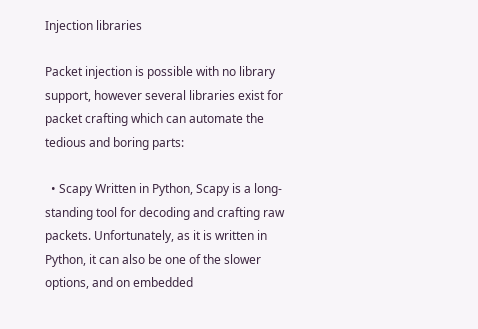Injection libraries

Packet injection is possible with no library support, however several libraries exist for packet crafting which can automate the tedious and boring parts:

  • Scapy Written in Python, Scapy is a long-standing tool for decoding and crafting raw packets. Unfortunately, as it is written in Python, it can also be one of the slower options, and on embedded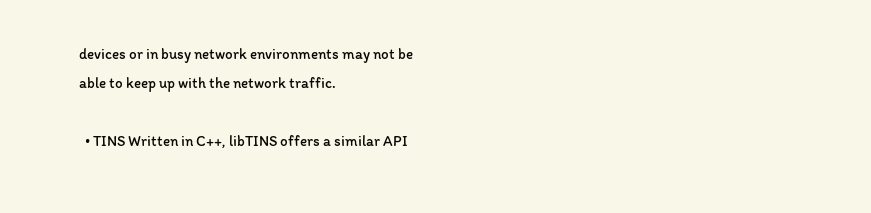devices or in busy network environments may not be able to keep up with the network traffic.

  • TINS Written in C++, libTINS offers a similar API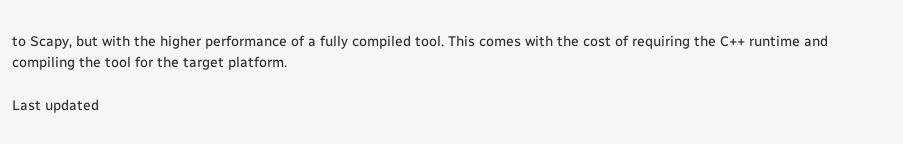to Scapy, but with the higher performance of a fully compiled tool. This comes with the cost of requiring the C++ runtime and compiling the tool for the target platform.

Last updated